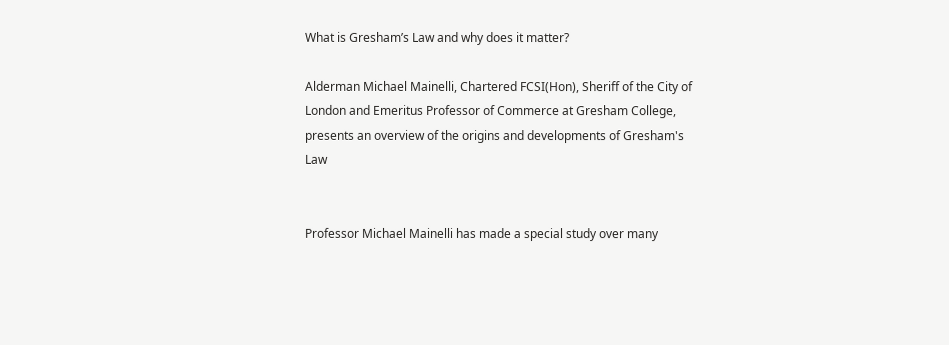What is Gresham’s Law and why does it matter?

Alderman Michael Mainelli, Chartered FCSI(Hon), Sheriff of the City of London and Emeritus Professor of Commerce at Gresham College, presents an overview of the origins and developments of Gresham's Law


Professor Michael Mainelli has made a special study over many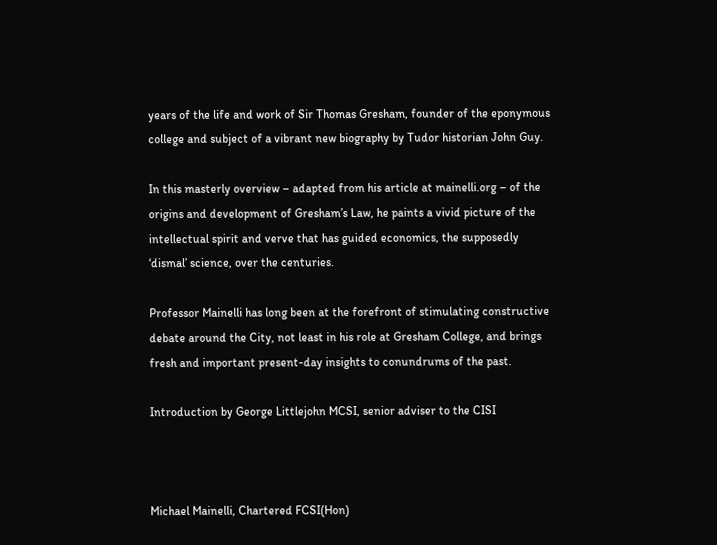years of the life and work of Sir Thomas Gresham, founder of the eponymous college and subject of a vibrant new biography by Tudor historian John Guy.

In this masterly overview – adapted from his article at mainelli.org – of the origins and development of Gresham’s Law, he paints a vivid picture of the intellectual spirit and verve that has guided economics, the supposedly ‘dismal’ science, over the centuries.

Professor Mainelli has long been at the forefront of stimulating constructive debate around the City, not least in his role at Gresham College, and brings fresh and important present-day insights to conundrums of the past.

Introduction by George Littlejohn MCSI, senior adviser to the CISI



Michael Mainelli, Chartered FCSI(Hon)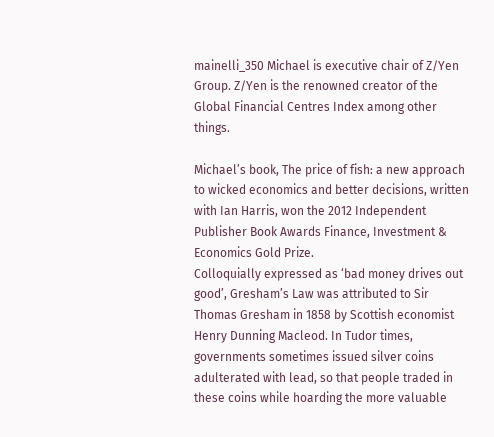mainelli_350 Michael is executive chair of Z/Yen Group. Z/Yen is the renowned creator of the Global Financial Centres Index among other things.

Michael’s book, The price of fish: a new approach to wicked economics and better decisions, written with Ian Harris, won the 2012 Independent Publisher Book Awards Finance, Investment & Economics Gold Prize.
Colloquially expressed as ‘bad money drives out good’, Gresham’s Law was attributed to Sir Thomas Gresham in 1858 by Scottish economist Henry Dunning Macleod. In Tudor times, governments sometimes issued silver coins adulterated with lead, so that people traded in these coins while hoarding the more valuable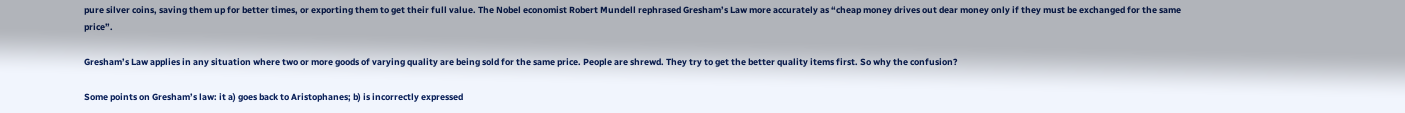pure silver coins, saving them up for better times, or exporting them to get their full value. The Nobel economist Robert Mundell rephrased Gresham’s Law more accurately as “cheap money drives out dear money only if they must be exchanged for the same price”.

Gresham’s Law applies in any situation where two or more goods of varying quality are being sold for the same price. People are shrewd. They try to get the better quality items first. So why the confusion?

Some points on Gresham’s law: it a) goes back to Aristophanes; b) is incorrectly expressed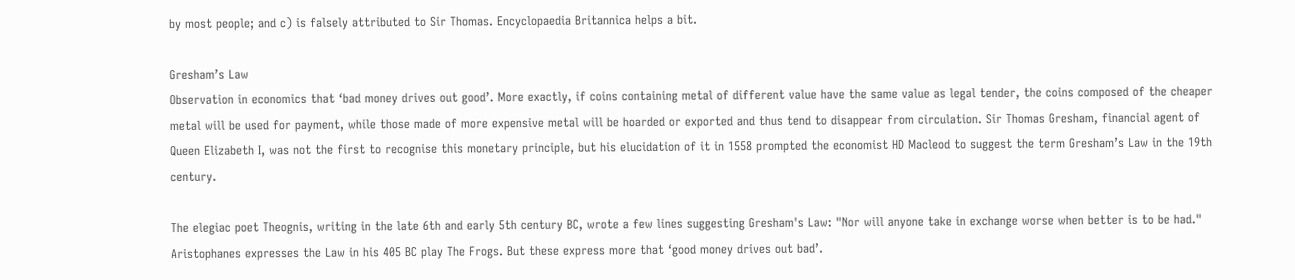by most people; and c) is falsely attributed to Sir Thomas. Encyclopaedia Britannica helps a bit.

Gresham’s Law
Observation in economics that ‘bad money drives out good’. More exactly, if coins containing metal of different value have the same value as legal tender, the coins composed of the cheaper metal will be used for payment, while those made of more expensive metal will be hoarded or exported and thus tend to disappear from circulation. Sir Thomas Gresham, financial agent of Queen Elizabeth I, was not the first to recognise this monetary principle, but his elucidation of it in 1558 prompted the economist HD Macleod to suggest the term Gresham’s Law in the 19th century.

The elegiac poet Theognis, writing in the late 6th and early 5th century BC, wrote a few lines suggesting Gresham's Law: "Nor will anyone take in exchange worse when better is to be had." Aristophanes expresses the Law in his 405 BC play The Frogs. But these express more that ‘good money drives out bad’.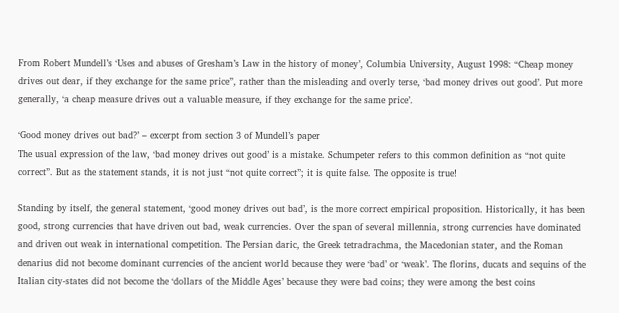From Robert Mundell’s ‘Uses and abuses of Gresham’s Law in the history of money’, Columbia University, August 1998: “Cheap money drives out dear, if they exchange for the same price”, rather than the misleading and overly terse, ‘bad money drives out good’. Put more generally, ‘a cheap measure drives out a valuable measure, if they exchange for the same price’.

‘Good money drives out bad?’ – excerpt from section 3 of Mundell’s paper
The usual expression of the law, ‘bad money drives out good’ is a mistake. Schumpeter refers to this common definition as “not quite correct”. But as the statement stands, it is not just “not quite correct”; it is quite false. The opposite is true!

Standing by itself, the general statement, ‘good money drives out bad’, is the more correct empirical proposition. Historically, it has been good, strong currencies that have driven out bad, weak currencies. Over the span of several millennia, strong currencies have dominated and driven out weak in international competition. The Persian daric, the Greek tetradrachma, the Macedonian stater, and the Roman denarius did not become dominant currencies of the ancient world because they were ‘bad’ or ‘weak’. The florins, ducats and sequins of the Italian city-states did not become the ‘dollars of the Middle Ages’ because they were bad coins; they were among the best coins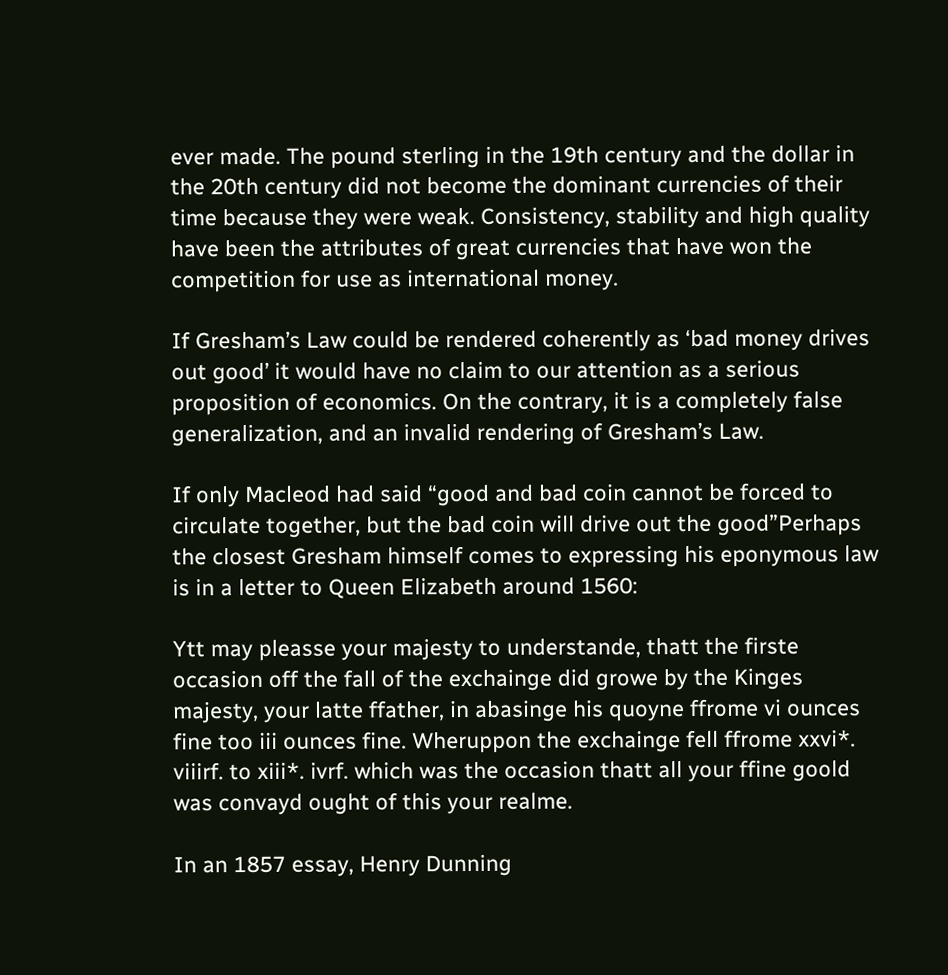ever made. The pound sterling in the 19th century and the dollar in the 20th century did not become the dominant currencies of their time because they were weak. Consistency, stability and high quality have been the attributes of great currencies that have won the competition for use as international money.

If Gresham’s Law could be rendered coherently as ‘bad money drives out good’ it would have no claim to our attention as a serious proposition of economics. On the contrary, it is a completely false generalization, and an invalid rendering of Gresham’s Law.

If only Macleod had said “good and bad coin cannot be forced to circulate together, but the bad coin will drive out the good”Perhaps the closest Gresham himself comes to expressing his eponymous law is in a letter to Queen Elizabeth around 1560:

Ytt may pleasse your majesty to understande, thatt the firste occasion off the fall of the exchainge did growe by the Kinges majesty, your latte ffather, in abasinge his quoyne ffrome vi ounces fine too iii ounces fine. Wheruppon the exchainge fell ffrome xxvi*. viiirf. to xiii*. ivrf. which was the occasion thatt all your ffine goold was convayd ought of this your realme.

In an 1857 essay, Henry Dunning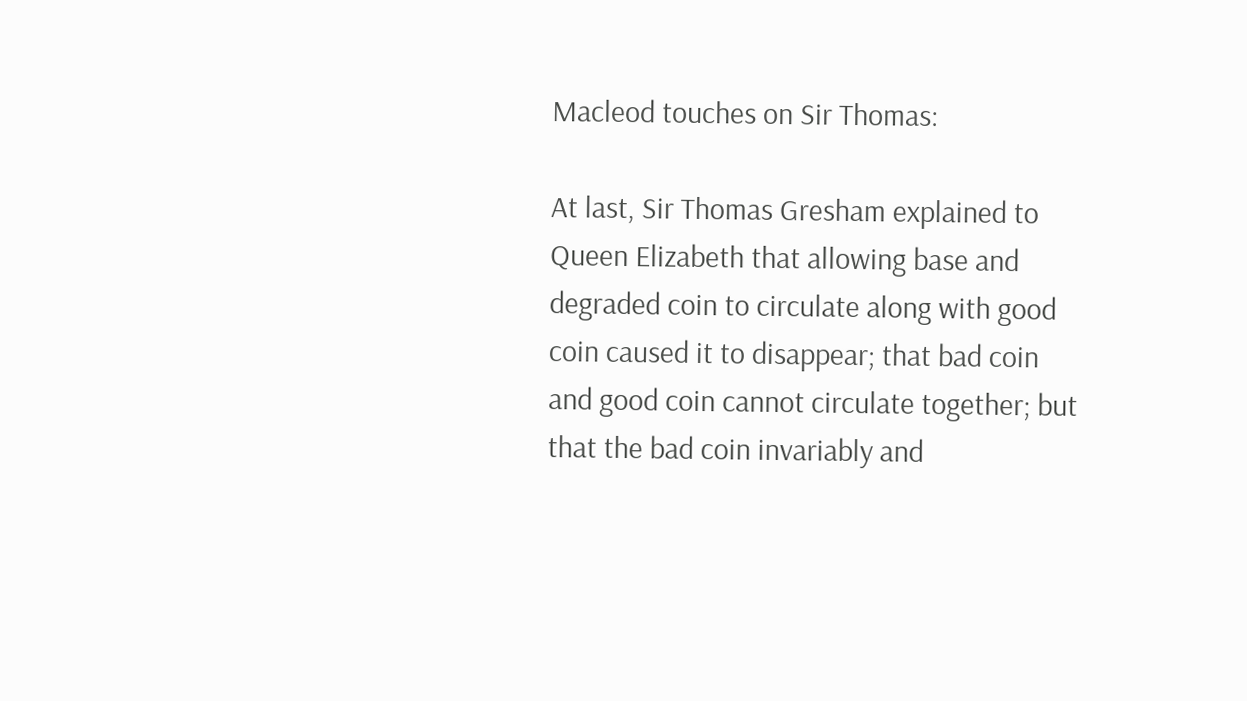Macleod touches on Sir Thomas:

At last, Sir Thomas Gresham explained to Queen Elizabeth that allowing base and degraded coin to circulate along with good coin caused it to disappear; that bad coin and good coin cannot circulate together; but that the bad coin invariably and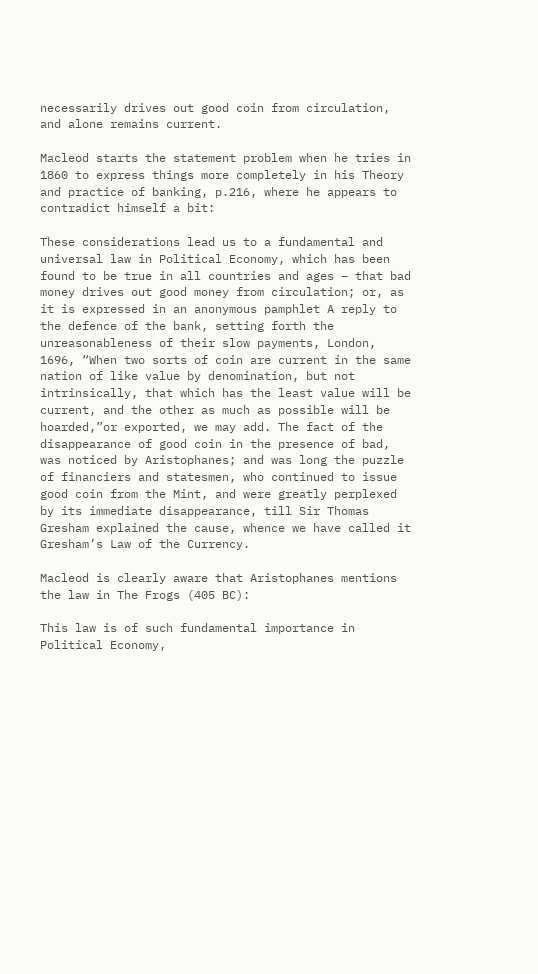necessarily drives out good coin from circulation, and alone remains current.

Macleod starts the statement problem when he tries in 1860 to express things more completely in his Theory and practice of banking, p.216, where he appears to contradict himself a bit:

These considerations lead us to a fundamental and universal law in Political Economy, which has been found to be true in all countries and ages – that bad money drives out good money from circulation; or, as it is expressed in an anonymous pamphlet A reply to the defence of the bank, setting forth the unreasonableness of their slow payments, London, 1696, “When two sorts of coin are current in the same nation of like value by denomination, but not intrinsically, that which has the least value will be current, and the other as much as possible will be hoarded,”or exported, we may add. The fact of the disappearance of good coin in the presence of bad, was noticed by Aristophanes; and was long the puzzle of financiers and statesmen, who continued to issue good coin from the Mint, and were greatly perplexed by its immediate disappearance, till Sir Thomas Gresham explained the cause, whence we have called it Gresham’s Law of the Currency.

Macleod is clearly aware that Aristophanes mentions the law in The Frogs (405 BC):

This law is of such fundamental importance in Political Economy,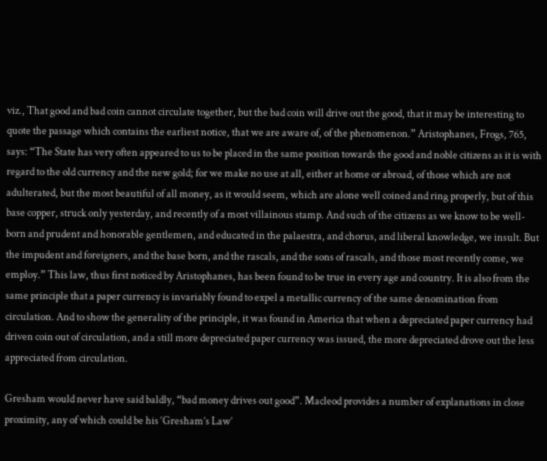viz., That good and bad coin cannot circulate together, but the bad coin will drive out the good, that it may be interesting to quote the passage which contains the earliest notice, that we are aware of, of the phenomenon.” Aristophanes, Frogs, 765, says: “The State has very often appeared to us to be placed in the same position towards the good and noble citizens as it is with regard to the old currency and the new gold; for we make no use at all, either at home or abroad, of those which are not adulterated, but the most beautiful of all money, as it would seem, which are alone well coined and ring properly, but of this base copper, struck only yesterday, and recently of a most villainous stamp. And such of the citizens as we know to be well-born and prudent and honorable gentlemen, and educated in the palaestra, and chorus, and liberal knowledge, we insult. But the impudent and foreigners, and the base born, and the rascals, and the sons of rascals, and those most recently come, we employ.” This law, thus first noticed by Aristophanes, has been found to be true in every age and country. It is also from the same principle that a paper currency is invariably found to expel a metallic currency of the same denomination from circulation. And to show the generality of the principle, it was found in America that when a depreciated paper currency had driven coin out of circulation, and a still more depreciated paper currency was issued, the more depreciated drove out the less appreciated from circulation.

Gresham would never have said baldly, “bad money drives out good”. Macleod provides a number of explanations in close proximity, any of which could be his ‘Gresham’s Law’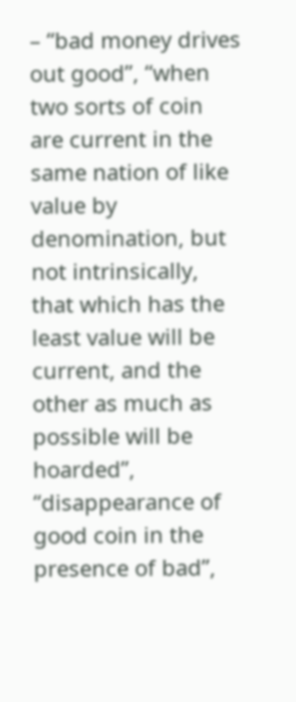– “bad money drives out good”, “when two sorts of coin are current in the same nation of like value by denomination, but not intrinsically, that which has the least value will be current, and the other as much as possible will be hoarded”, “disappearance of good coin in the presence of bad”,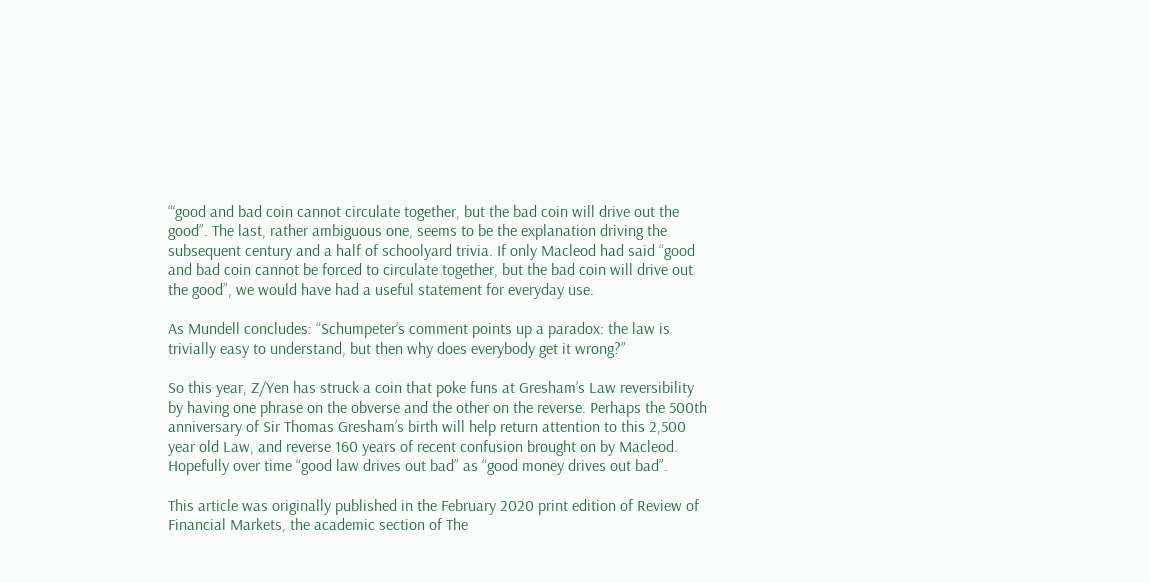“‘good and bad coin cannot circulate together, but the bad coin will drive out the good”. The last, rather ambiguous one, seems to be the explanation driving the subsequent century and a half of schoolyard trivia. If only Macleod had said “good and bad coin cannot be forced to circulate together, but the bad coin will drive out the good”, we would have had a useful statement for everyday use.

As Mundell concludes: “Schumpeter’s comment points up a paradox: the law is trivially easy to understand, but then why does everybody get it wrong?”

So this year, Z/Yen has struck a coin that poke funs at Gresham’s Law reversibility by having one phrase on the obverse and the other on the reverse. Perhaps the 500th anniversary of Sir Thomas Gresham’s birth will help return attention to this 2,500 year old Law, and reverse 160 years of recent confusion brought on by Macleod. Hopefully over time “good law drives out bad” as “good money drives out bad”.

This article was originally published in the February 2020 print edition of Review of Financial Markets, the academic section of The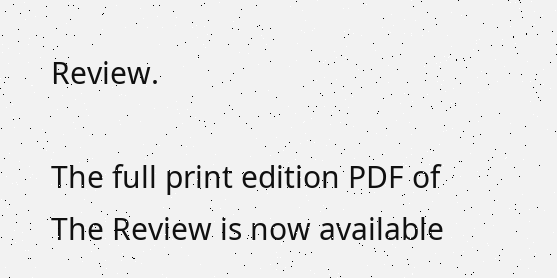Review.

The full print edition PDF of The Review is now available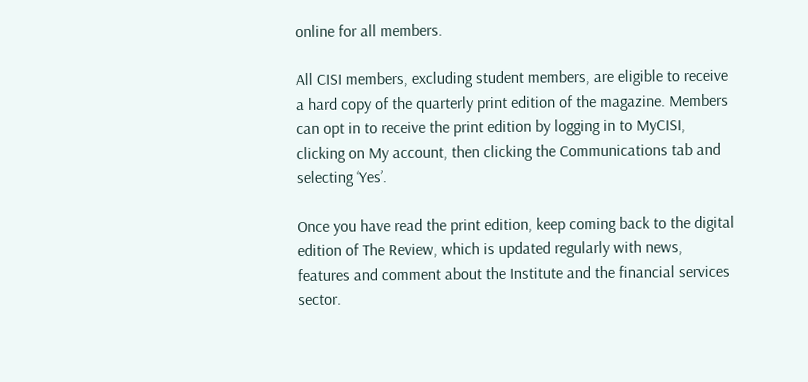online for all members.

All CISI members, excluding student members, are eligible to receive a hard copy of the quarterly print edition of the magazine. Members can opt in to receive the print edition by logging in to MyCISI, clicking on My account, then clicking the Communications tab and selecting ‘Yes’.

Once you have read the print edition, keep coming back to the digital edition of The Review, which is updated regularly with news, features and comment about the Institute and the financial services sector.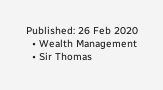Published: 26 Feb 2020
  • Wealth Management
  • Sir Thomas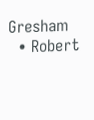Gresham
  • Robert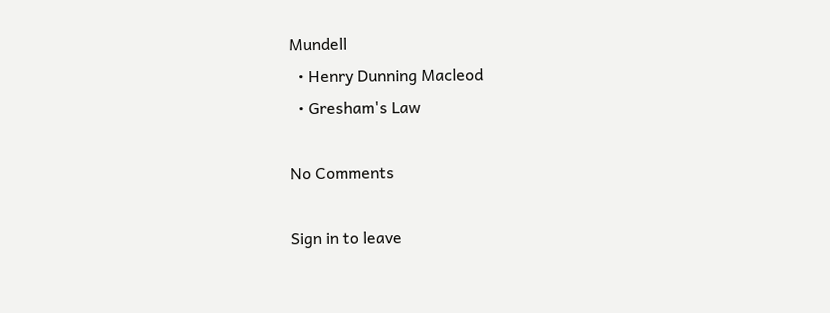Mundell
  • Henry Dunning Macleod
  • Gresham's Law

No Comments

Sign in to leave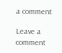a comment

Leave a comment